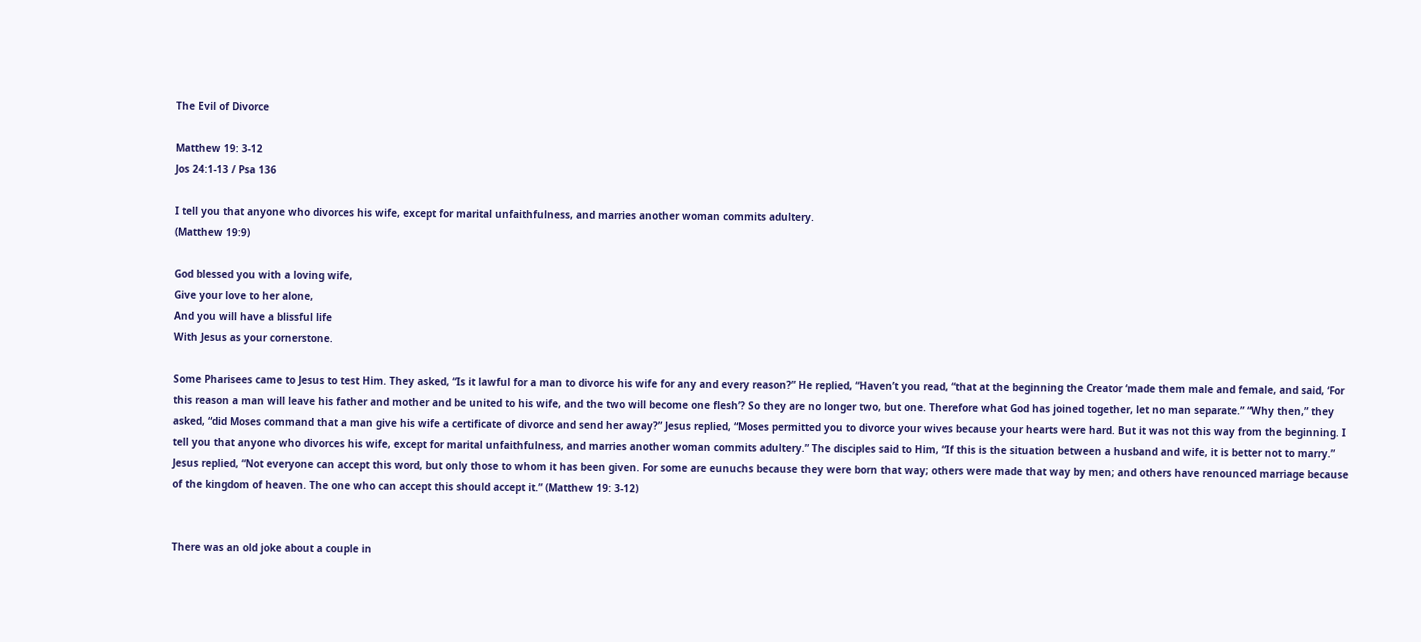The Evil of Divorce

Matthew 19: 3-12
Jos 24:1-13 / Psa 136

I tell you that anyone who divorces his wife, except for marital unfaithfulness, and marries another woman commits adultery.
(Matthew 19:9)

God blessed you with a loving wife,
Give your love to her alone,
And you will have a blissful life
With Jesus as your cornerstone.

Some Pharisees came to Jesus to test Him. They asked, “Is it lawful for a man to divorce his wife for any and every reason?” He replied, “Haven’t you read, “that at the beginning the Creator ‘made them male and female, and said, ‘For this reason a man will leave his father and mother and be united to his wife, and the two will become one flesh’? So they are no longer two, but one. Therefore what God has joined together, let no man separate.” “Why then,” they asked, “did Moses command that a man give his wife a certificate of divorce and send her away?” Jesus replied, “Moses permitted you to divorce your wives because your hearts were hard. But it was not this way from the beginning. I tell you that anyone who divorces his wife, except for marital unfaithfulness, and marries another woman commits adultery.” The disciples said to Him, “If this is the situation between a husband and wife, it is better not to marry.” Jesus replied, “Not everyone can accept this word, but only those to whom it has been given. For some are eunuchs because they were born that way; others were made that way by men; and others have renounced marriage because of the kingdom of heaven. The one who can accept this should accept it.” (Matthew 19: 3-12)


There was an old joke about a couple in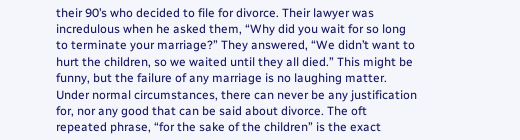their 90’s who decided to file for divorce. Their lawyer was incredulous when he asked them, “Why did you wait for so long to terminate your marriage?” They answered, “We didn’t want to hurt the children, so we waited until they all died.” This might be funny, but the failure of any marriage is no laughing matter. Under normal circumstances, there can never be any justification for, nor any good that can be said about divorce. The oft repeated phrase, “for the sake of the children” is the exact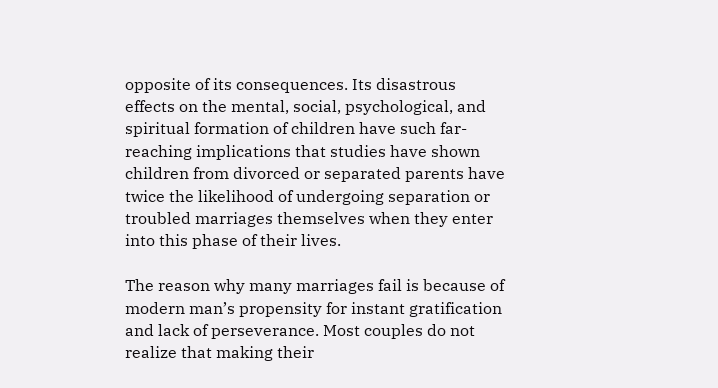opposite of its consequences. Its disastrous effects on the mental, social, psychological, and spiritual formation of children have such far-reaching implications that studies have shown children from divorced or separated parents have twice the likelihood of undergoing separation or troubled marriages themselves when they enter into this phase of their lives.

The reason why many marriages fail is because of modern man’s propensity for instant gratification and lack of perseverance. Most couples do not realize that making their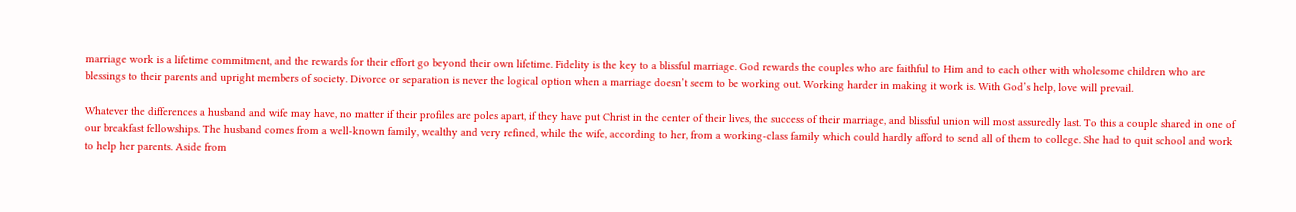marriage work is a lifetime commitment, and the rewards for their effort go beyond their own lifetime. Fidelity is the key to a blissful marriage. God rewards the couples who are faithful to Him and to each other with wholesome children who are blessings to their parents and upright members of society. Divorce or separation is never the logical option when a marriage doesn’t seem to be working out. Working harder in making it work is. With God’s help, love will prevail.

Whatever the differences a husband and wife may have, no matter if their profiles are poles apart, if they have put Christ in the center of their lives, the success of their marriage, and blissful union will most assuredly last. To this a couple shared in one of our breakfast fellowships. The husband comes from a well-known family, wealthy and very refined, while the wife, according to her, from a working-class family which could hardly afford to send all of them to college. She had to quit school and work to help her parents. Aside from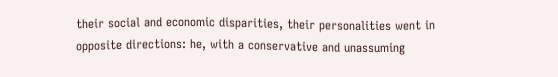their social and economic disparities, their personalities went in opposite directions: he, with a conservative and unassuming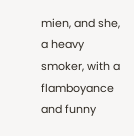mien, and she, a heavy smoker, with a flamboyance and funny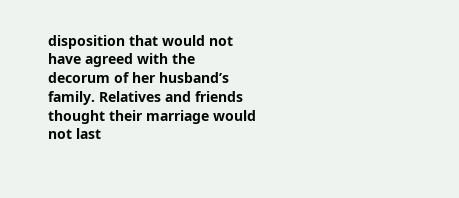disposition that would not have agreed with the decorum of her husband’s family. Relatives and friends thought their marriage would not last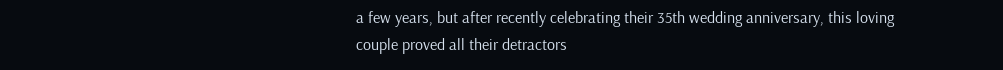a few years, but after recently celebrating their 35th wedding anniversary, this loving couple proved all their detractors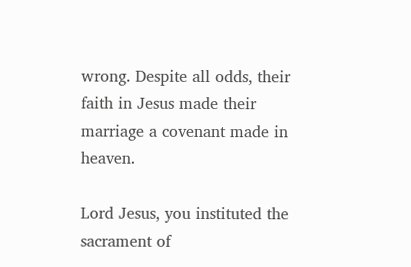wrong. Despite all odds, their faith in Jesus made their marriage a covenant made in heaven.

Lord Jesus, you instituted the sacrament of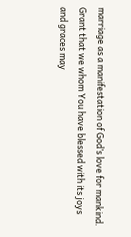marriage as a manifestation of God’s love for mankind. Grant that we whom You have blessed with its joys and graces may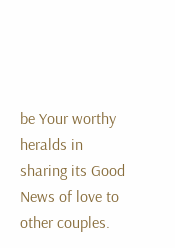be Your worthy heralds in sharing its Good News of love to other couples.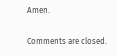Amen.

Comments are closed.